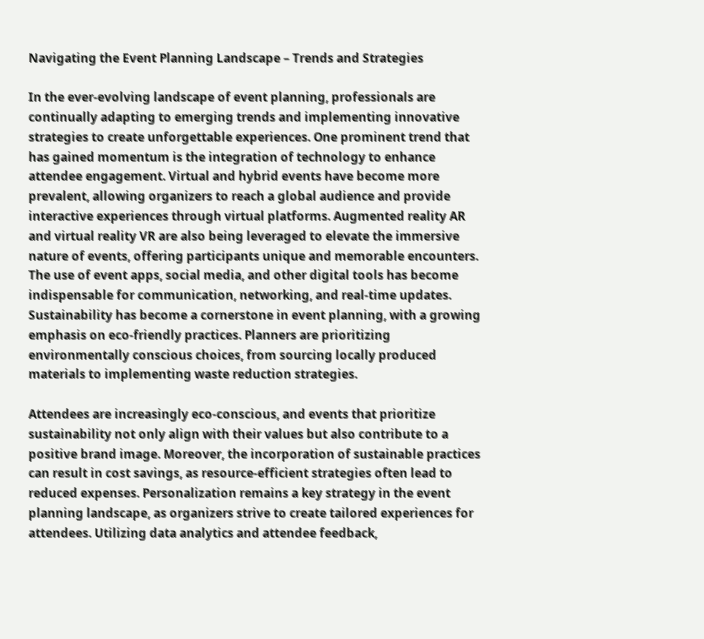Navigating the Event Planning Landscape – Trends and Strategies

In the ever-evolving landscape of event planning, professionals are continually adapting to emerging trends and implementing innovative strategies to create unforgettable experiences. One prominent trend that has gained momentum is the integration of technology to enhance attendee engagement. Virtual and hybrid events have become more prevalent, allowing organizers to reach a global audience and provide interactive experiences through virtual platforms. Augmented reality AR and virtual reality VR are also being leveraged to elevate the immersive nature of events, offering participants unique and memorable encounters. The use of event apps, social media, and other digital tools has become indispensable for communication, networking, and real-time updates. Sustainability has become a cornerstone in event planning, with a growing emphasis on eco-friendly practices. Planners are prioritizing environmentally conscious choices, from sourcing locally produced materials to implementing waste reduction strategies.

Attendees are increasingly eco-conscious, and events that prioritize sustainability not only align with their values but also contribute to a positive brand image. Moreover, the incorporation of sustainable practices can result in cost savings, as resource-efficient strategies often lead to reduced expenses. Personalization remains a key strategy in the event planning landscape, as organizers strive to create tailored experiences for attendees. Utilizing data analytics and attendee feedback,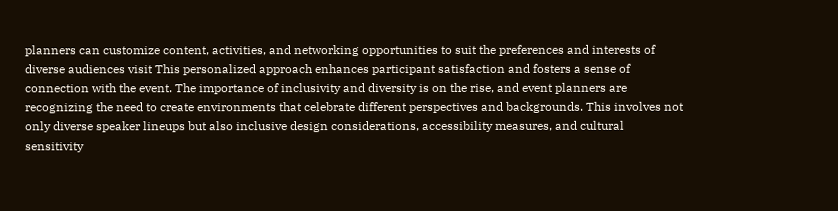planners can customize content, activities, and networking opportunities to suit the preferences and interests of diverse audiences visit This personalized approach enhances participant satisfaction and fosters a sense of connection with the event. The importance of inclusivity and diversity is on the rise, and event planners are recognizing the need to create environments that celebrate different perspectives and backgrounds. This involves not only diverse speaker lineups but also inclusive design considerations, accessibility measures, and cultural sensitivity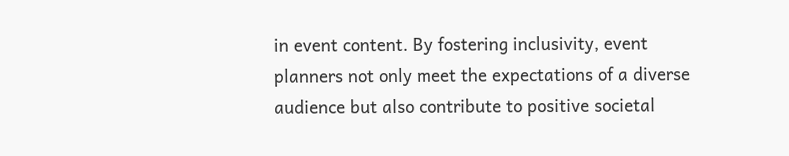in event content. By fostering inclusivity, event planners not only meet the expectations of a diverse audience but also contribute to positive societal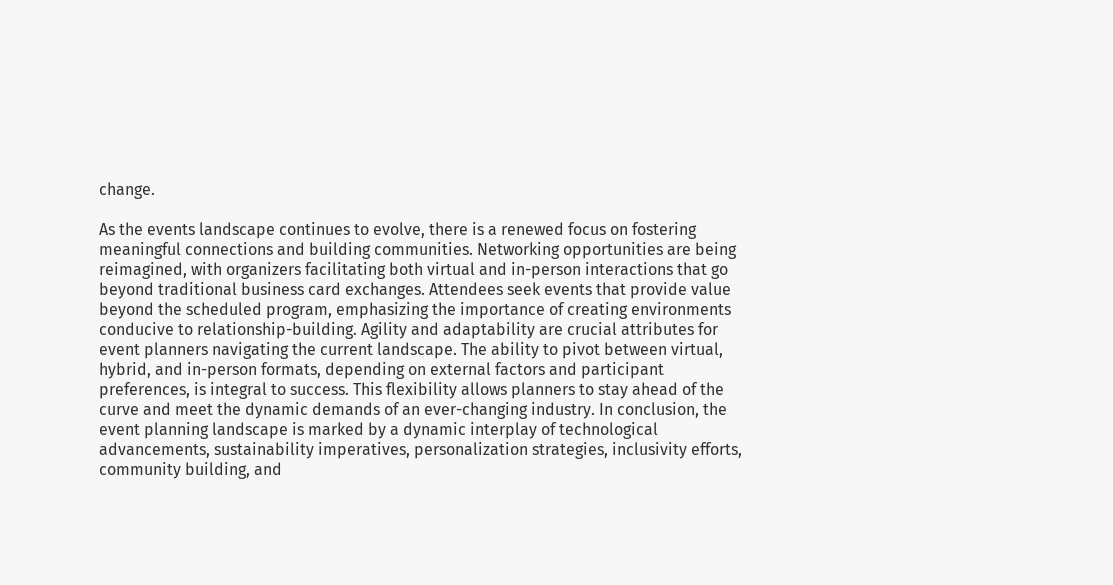change.

As the events landscape continues to evolve, there is a renewed focus on fostering meaningful connections and building communities. Networking opportunities are being reimagined, with organizers facilitating both virtual and in-person interactions that go beyond traditional business card exchanges. Attendees seek events that provide value beyond the scheduled program, emphasizing the importance of creating environments conducive to relationship-building. Agility and adaptability are crucial attributes for event planners navigating the current landscape. The ability to pivot between virtual, hybrid, and in-person formats, depending on external factors and participant preferences, is integral to success. This flexibility allows planners to stay ahead of the curve and meet the dynamic demands of an ever-changing industry. In conclusion, the event planning landscape is marked by a dynamic interplay of technological advancements, sustainability imperatives, personalization strategies, inclusivity efforts, community building, and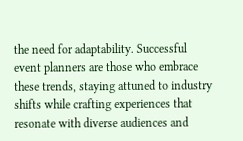the need for adaptability. Successful event planners are those who embrace these trends, staying attuned to industry shifts while crafting experiences that resonate with diverse audiences and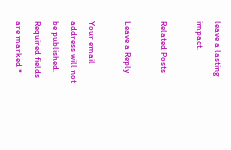leave a lasting impact.

Related Posts

Leave a Reply

Your email address will not be published. Required fields are marked *